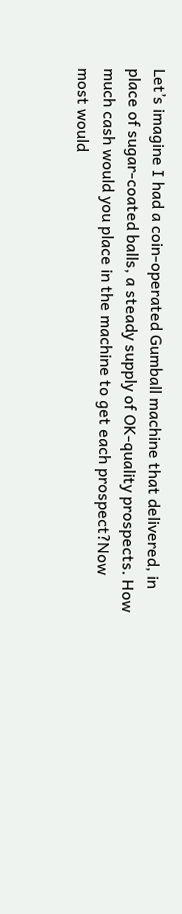Let’s imagine I had a coin-operated Gumball machine that delivered, in place of sugar-coated balls, a steady supply of OK-quality prospects. How much cash would you place in the machine to get each prospect?Now most would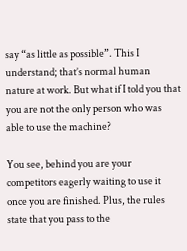say “as little as possible”. This I understand; that’s normal human nature at work. But what if I told you that you are not the only person who was able to use the machine?

You see, behind you are your competitors eagerly waiting to use it once you are finished. Plus, the rules state that you pass to the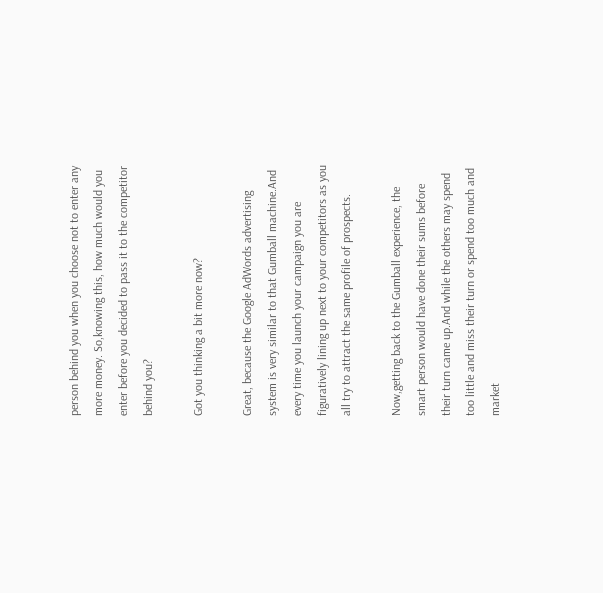person behind you when you choose not to enter any more money. So,knowing this, how much would you enter before you decided to pass it to the competitor behind you?

Got you thinking a bit more now?

Great, because the Google AdWords advertising system is very similar to that Gumball machine.And every time you launch your campaign you are figuratively lining up next to your competitors as you all try to attract the same profile of prospects.

Now,getting back to the Gumball experience, the smart person would have done their sums before their turn came up.And while the others may spend too little and miss their turn or spend too much and market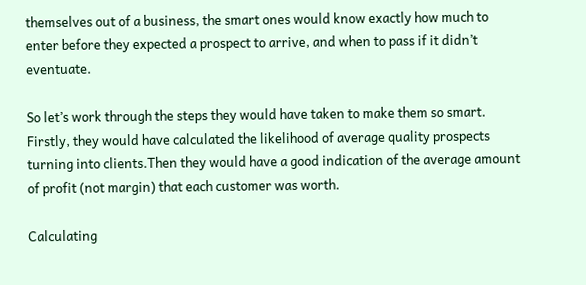themselves out of a business, the smart ones would know exactly how much to enter before they expected a prospect to arrive, and when to pass if it didn’t eventuate.

So let’s work through the steps they would have taken to make them so smart. Firstly, they would have calculated the likelihood of average quality prospects turning into clients.Then they would have a good indication of the average amount of profit (not margin) that each customer was worth.

Calculating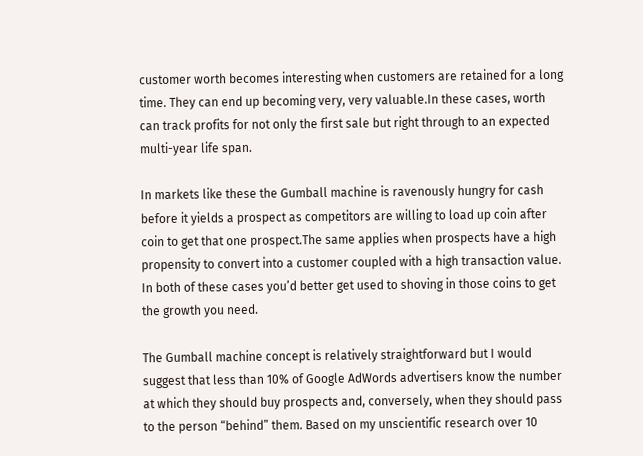customer worth becomes interesting when customers are retained for a long time. They can end up becoming very, very valuable.In these cases, worth can track profits for not only the first sale but right through to an expected multi-year life span.

In markets like these the Gumball machine is ravenously hungry for cash before it yields a prospect as competitors are willing to load up coin after coin to get that one prospect.The same applies when prospects have a high propensity to convert into a customer coupled with a high transaction value. In both of these cases you’d better get used to shoving in those coins to get the growth you need.

The Gumball machine concept is relatively straightforward but I would suggest that less than 10% of Google AdWords advertisers know the number at which they should buy prospects and, conversely, when they should pass to the person “behind” them. Based on my unscientific research over 10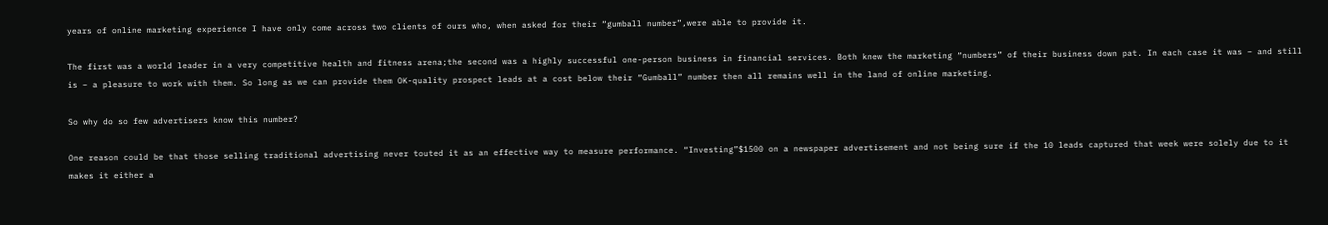years of online marketing experience I have only come across two clients of ours who, when asked for their “gumball number”,were able to provide it.

The first was a world leader in a very competitive health and fitness arena;the second was a highly successful one-person business in financial services. Both knew the marketing “numbers” of their business down pat. In each case it was – and still is – a pleasure to work with them. So long as we can provide them OK-quality prospect leads at a cost below their “Gumball” number then all remains well in the land of online marketing.

So why do so few advertisers know this number?

One reason could be that those selling traditional advertising never touted it as an effective way to measure performance. “Investing”$1500 on a newspaper advertisement and not being sure if the 10 leads captured that week were solely due to it makes it either a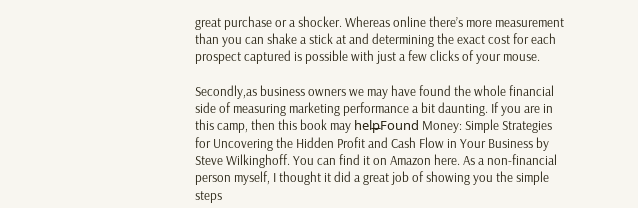great purchase or a shocker. Whereas online there’s more measurement than you can shake a stick at and determining the exact cost for each prospect captured is possible with just a few clicks of your mouse.

Secondly,as business owners we may have found the whole financial side of measuring marketing performance a bit daunting. If you are in this camp, then this book may help̶Found Money: Simple Strategies for Uncovering the Hidden Profit and Cash Flow in Your Business by Steve Wilkinghoff. You can find it on Amazon here. As a non-financial person myself, I thought it did a great job of showing you the simple steps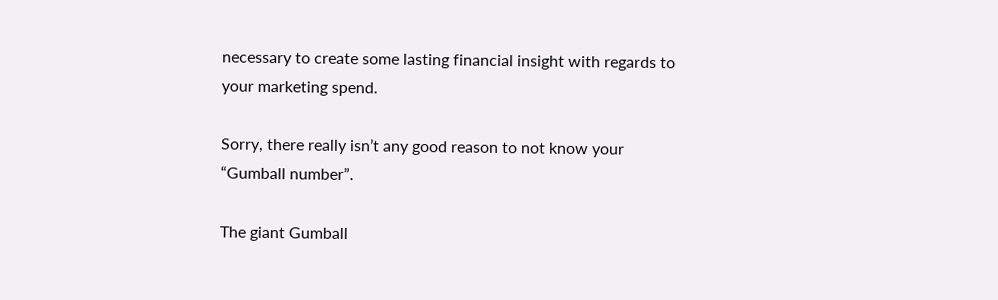necessary to create some lasting financial insight with regards to your marketing spend.

Sorry, there really isn’t any good reason to not know your “Gumball number”.

The giant Gumball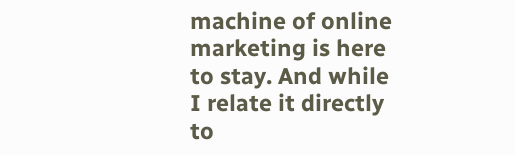machine of online marketing is here to stay. And while I relate it directly to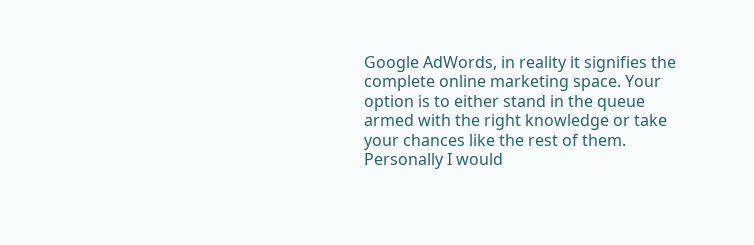Google AdWords, in reality it signifies the complete online marketing space. Your option is to either stand in the queue armed with the right knowledge or take your chances like the rest of them. Personally I would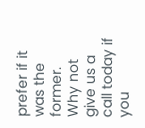prefer if it was the former. Why not give us a call today if you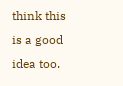think this is a good idea too.